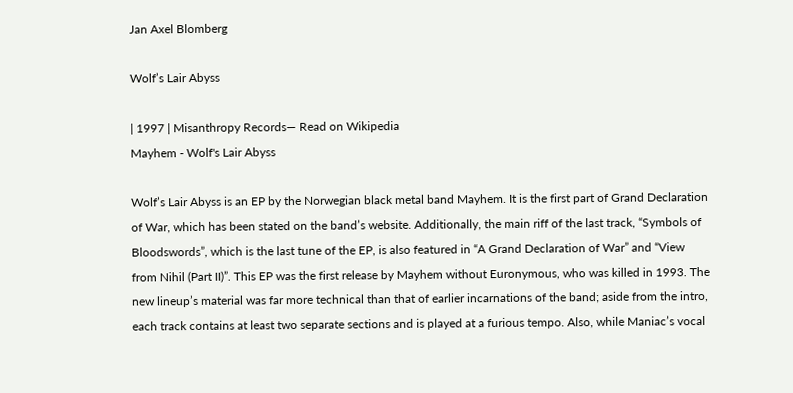Jan Axel Blomberg

Wolf’s Lair Abyss

| 1997 | Misanthropy Records— Read on Wikipedia
Mayhem - Wolf's Lair Abyss

Wolf’s Lair Abyss is an EP by the Norwegian black metal band Mayhem. It is the first part of Grand Declaration of War, which has been stated on the band’s website. Additionally, the main riff of the last track, “Symbols of Bloodswords”, which is the last tune of the EP, is also featured in “A Grand Declaration of War” and “View from Nihil (Part II)”. This EP was the first release by Mayhem without Euronymous, who was killed in 1993. The new lineup’s material was far more technical than that of earlier incarnations of the band; aside from the intro, each track contains at least two separate sections and is played at a furious tempo. Also, while Maniac’s vocal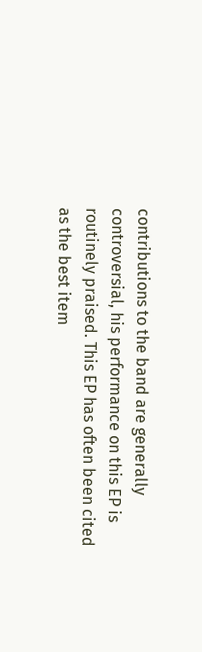contributions to the band are generally controversial, his performance on this EP is routinely praised. This EP has often been cited as the best item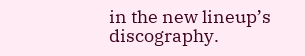in the new lineup’s discography.